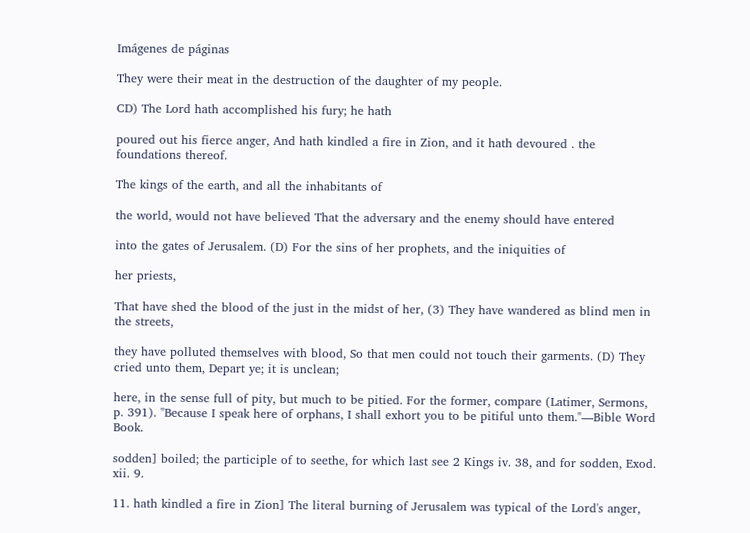Imágenes de páginas

They were their meat in the destruction of the daughter of my people.

CD) The Lord hath accomplished his fury; he hath

poured out his fierce anger, And hath kindled a fire in Zion, and it hath devoured . the foundations thereof.

The kings of the earth, and all the inhabitants of

the world, would not have believed That the adversary and the enemy should have entered

into the gates of Jerusalem. (D) For the sins of her prophets, and the iniquities of

her priests,

That have shed the blood of the just in the midst of her, (3) They have wandered as blind men in the streets,

they have polluted themselves with blood, So that men could not touch their garments. (D) They cried unto them, Depart ye; it is unclean;

here, in the sense full of pity, but much to be pitied. For the former, compare (Latimer, Sermons, p. 391). "Because I speak here of orphans, I shall exhort you to be pitiful unto them."—Bible Word Book.

sodden] boiled; the participle of to seethe, for which last see 2 Kings iv. 38, and for sodden, Exod. xii. 9.

11. hath kindled a fire in Zion] The literal burning of Jerusalem was typical of the Lord's anger,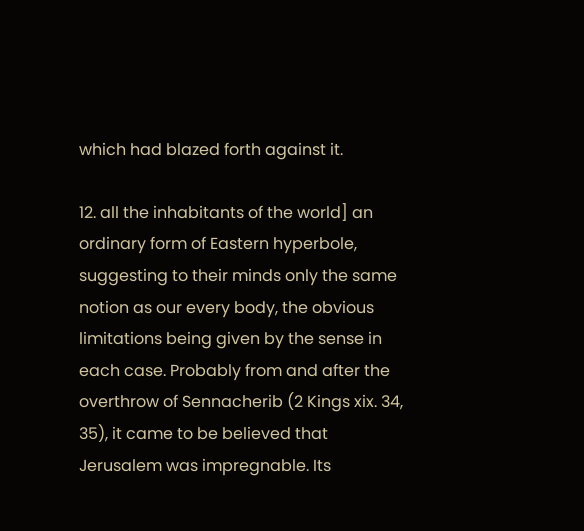which had blazed forth against it.

12. all the inhabitants of the world] an ordinary form of Eastern hyperbole, suggesting to their minds only the same notion as our every body, the obvious limitations being given by the sense in each case. Probably from and after the overthrow of Sennacherib (2 Kings xix. 34, 35), it came to be believed that Jerusalem was impregnable. Its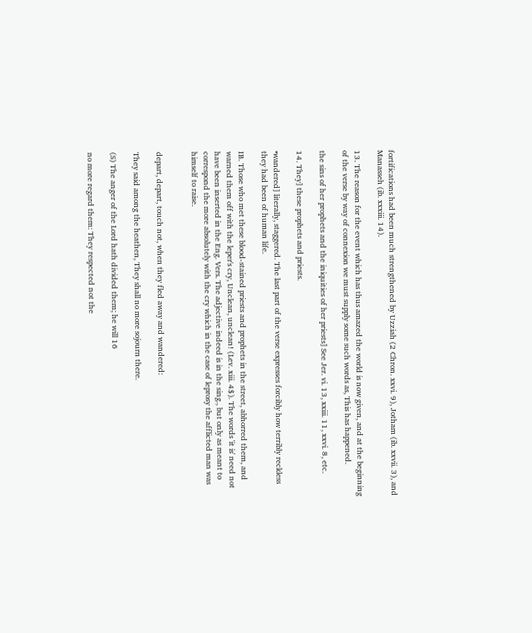fortifications had been much strengthened by Uzziah (2 Chron. xxvi. 9), Jotham (ib. xxvii. 3), and Manasseh (ib. xxxiii. 14).

13. The reason for the event which has thus amazed the world is now given, and at the beginning of the verse by way of connexion we must supply some such words as, This has happened.

the sins of her prophets and the iniquities of her priests] See Jer. vi. 13, xxiii. 11, xxvi. 8, etc.

14. They] these prophets and priests.

•wandered] literally, staggered. The last part of the verse expresses forcibly how terribly reckless they had been of human life.

IB. Those who met these blood-stained priests and prophets in the street, abhorred them, and warned them off with the leper's cry, Unclean, unclean! (Lev. xiii. 4$). The words 'it is' need not have been inserted in the Eng. Vers. The adjective indeed is in the sing., but only as meant to correspond the more absolutely with the cry which in the case of leprosy the afflicted man was himself to raise.


depart, depart, touch not, when they fled away and wandered:

They said among the heathen, They shall no more sojourn there.

(S) The anger of the Lord hath divided them; he will 16

no more regard them: They respected not the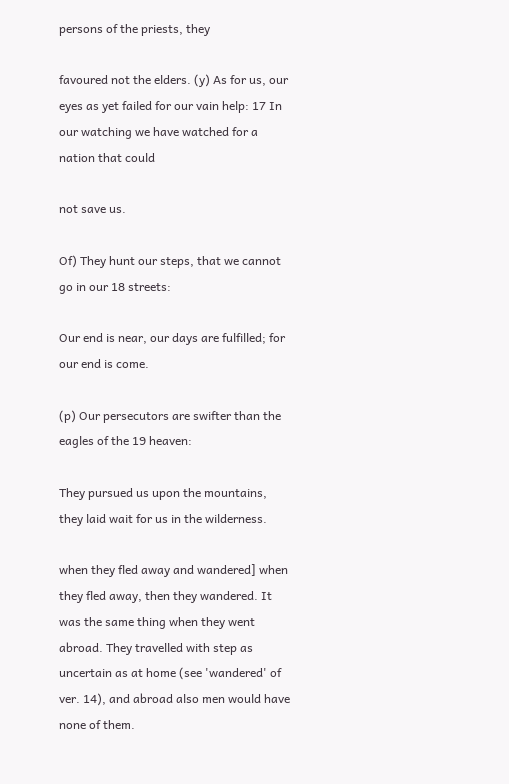persons of the priests, they

favoured not the elders. (y) As for us, our eyes as yet failed for our vain help: 17 In our watching we have watched for a nation that could

not save us.

Of) They hunt our steps, that we cannot go in our 18 streets:

Our end is near, our days are fulfilled; for our end is come.

(p) Our persecutors are swifter than the eagles of the 19 heaven:

They pursued us upon the mountains, they laid wait for us in the wilderness.

when they fled away and wandered] when they fled away, then they wandered. It was the same thing when they went abroad. They travelled with step as uncertain as at home (see 'wandered' of ver. 14), and abroad also men would have none of them.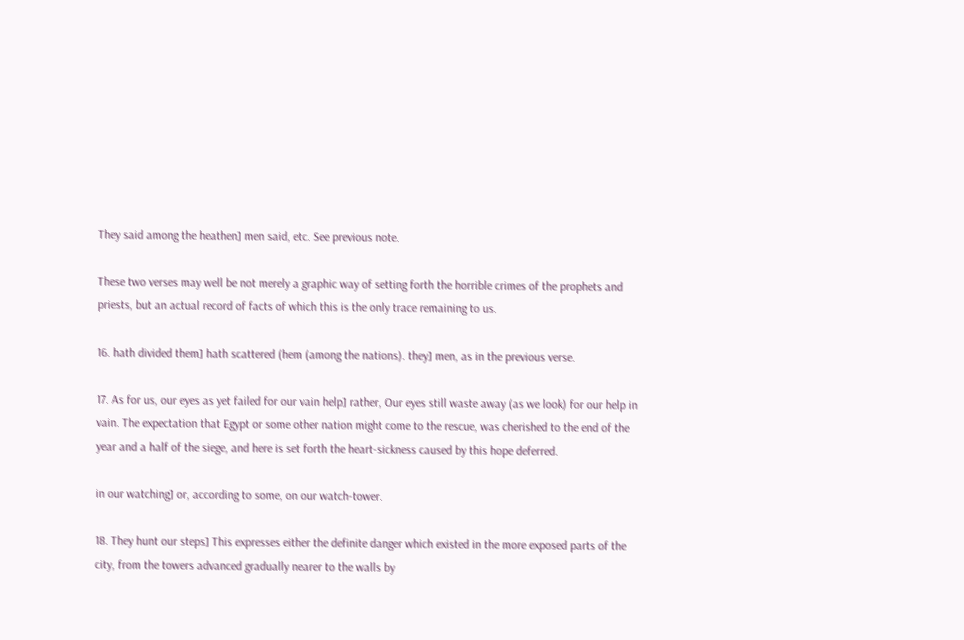They said among the heathen] men said, etc. See previous note.

These two verses may well be not merely a graphic way of setting forth the horrible crimes of the prophets and priests, but an actual record of facts of which this is the only trace remaining to us.

16. hath divided them] hath scattered (hem (among the nations). they] men, as in the previous verse.

17. As for us, our eyes as yet failed for our vain help] rather, Our eyes still waste away (as we look) for our help in vain. The expectation that Egypt or some other nation might come to the rescue, was cherished to the end of the year and a half of the siege, and here is set forth the heart-sickness caused by this hope deferred.

in our watching] or, according to some, on our watch-tower.

18. They hunt our steps] This expresses either the definite danger which existed in the more exposed parts of the city, from the towers advanced gradually nearer to the walls by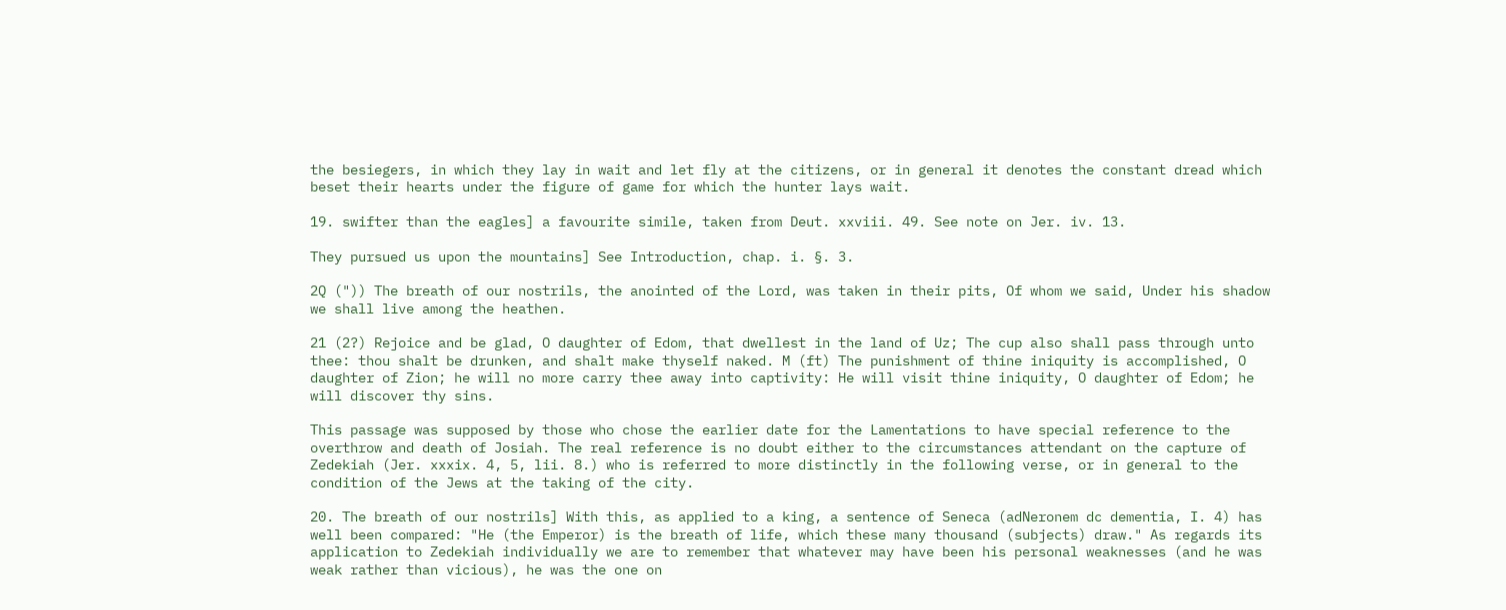the besiegers, in which they lay in wait and let fly at the citizens, or in general it denotes the constant dread which beset their hearts under the figure of game for which the hunter lays wait.

19. swifter than the eagles] a favourite simile, taken from Deut. xxviii. 49. See note on Jer. iv. 13.

They pursued us upon the mountains] See Introduction, chap. i. §. 3.

2Q (")) The breath of our nostrils, the anointed of the Lord, was taken in their pits, Of whom we said, Under his shadow we shall live among the heathen.

21 (2?) Rejoice and be glad, O daughter of Edom, that dwellest in the land of Uz; The cup also shall pass through unto thee: thou shalt be drunken, and shalt make thyself naked. M (ft) The punishment of thine iniquity is accomplished, O daughter of Zion; he will no more carry thee away into captivity: He will visit thine iniquity, O daughter of Edom; he will discover thy sins.

This passage was supposed by those who chose the earlier date for the Lamentations to have special reference to the overthrow and death of Josiah. The real reference is no doubt either to the circumstances attendant on the capture of Zedekiah (Jer. xxxix. 4, 5, lii. 8.) who is referred to more distinctly in the following verse, or in general to the condition of the Jews at the taking of the city.

20. The breath of our nostrils] With this, as applied to a king, a sentence of Seneca (adNeronem dc dementia, I. 4) has well been compared: "He (the Emperor) is the breath of life, which these many thousand (subjects) draw." As regards its application to Zedekiah individually we are to remember that whatever may have been his personal weaknesses (and he was weak rather than vicious), he was the one on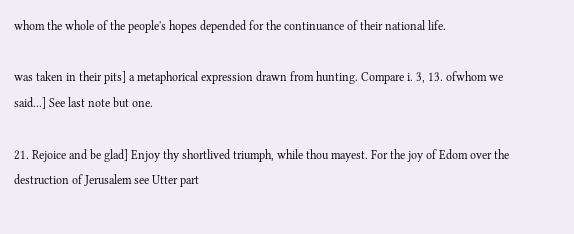whom the whole of the people's hopes depended for the continuance of their national life.

was taken in their pits] a metaphorical expression drawn from hunting. Compare i. 3, 13. ofwhom we said...] See last note but one.

21. Rejoice and be glad] Enjoy thy shortlived triumph, while thou mayest. For the joy of Edom over the destruction of Jerusalem see Utter part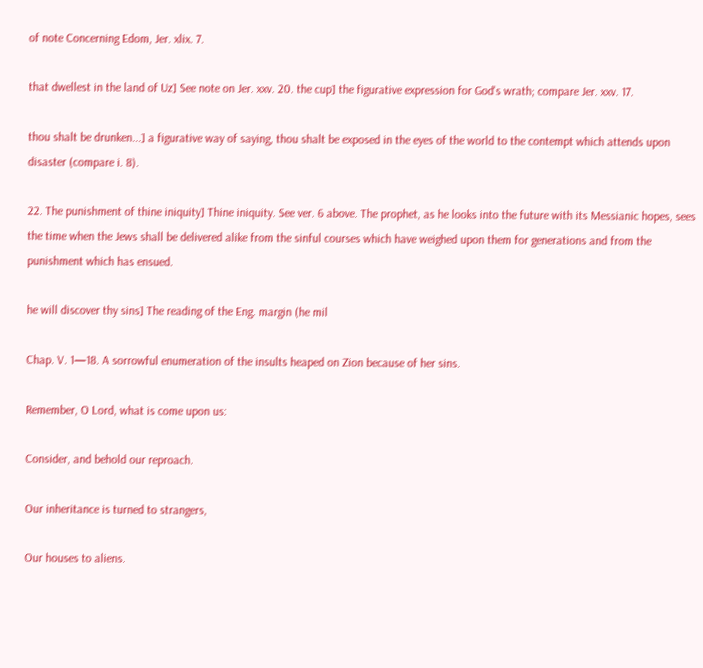of note Concerning Edom, Jer. xlix. 7.

that dwellest in the land of Uz] See note on Jer. xxv. 20. the cup] the figurative expression for God's wrath; compare Jer. xxv. 17.

thou shalt be drunken...] a figurative way of saying, thou shalt be exposed in the eyes of the world to the contempt which attends upon disaster (compare i. 8).

22. The punishment of thine iniquity] Thine iniquity. See ver. 6 above. The prophet, as he looks into the future with its Messianic hopes, sees the time when the Jews shall be delivered alike from the sinful courses which have weighed upon them for generations and from the punishment which has ensued.

he will discover thy sins] The reading of the Eng. margin (he mil

Chap. V. 1—18. A sorrowful enumeration of the insults heaped on Zion because of her sins.

Remember, O Lord, what is come upon us:

Consider, and behold our reproach.

Our inheritance is turned to strangers,

Our houses to aliens.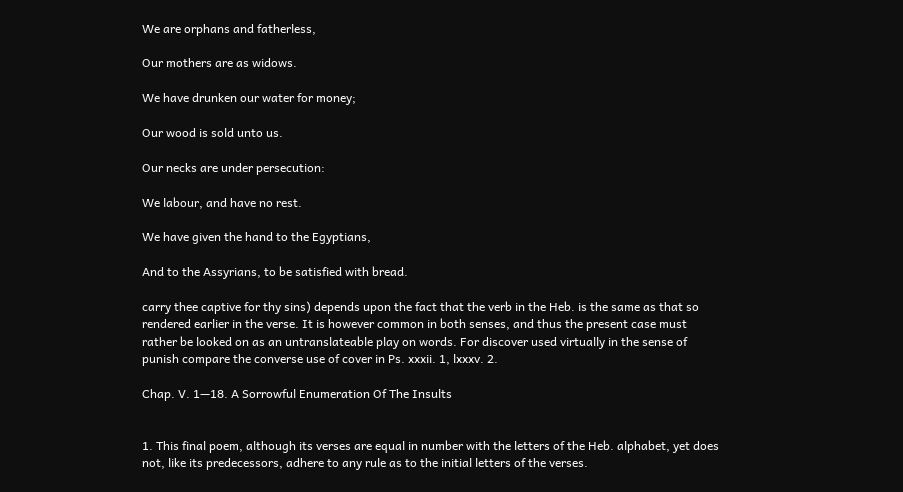We are orphans and fatherless,

Our mothers are as widows.

We have drunken our water for money;

Our wood is sold unto us.

Our necks are under persecution:

We labour, and have no rest.

We have given the hand to the Egyptians,

And to the Assyrians, to be satisfied with bread.

carry thee captive for thy sins) depends upon the fact that the verb in the Heb. is the same as that so rendered earlier in the verse. It is however common in both senses, and thus the present case must rather be looked on as an untranslateable play on words. For discover used virtually in the sense of punish compare the converse use of cover in Ps. xxxii. 1, lxxxv. 2.

Chap. V. 1—18. A Sorrowful Enumeration Of The Insults


1. This final poem, although its verses are equal in number with the letters of the Heb. alphabet, yet does not, like its predecessors, adhere to any rule as to the initial letters of the verses.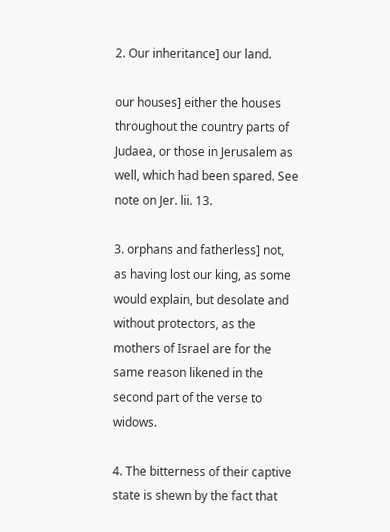2. Our inheritance] our land.

our houses] either the houses throughout the country parts of Judaea, or those in Jerusalem as well, which had been spared. See note on Jer. lii. 13.

3. orphans and fatherless] not, as having lost our king, as some would explain, but desolate and without protectors, as the mothers of Israel are for the same reason likened in the second part of the verse to widows.

4. The bitterness of their captive state is shewn by the fact that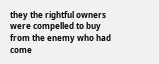they the rightful owners were compelled to buy from the enemy who had come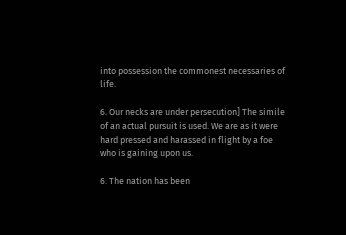into possession the commonest necessaries of life.

6. Our necks are under persecution] The simile of an actual pursuit is used. We are as it were hard pressed and harassed in flight by a foe who is gaining upon us.

6. The nation has been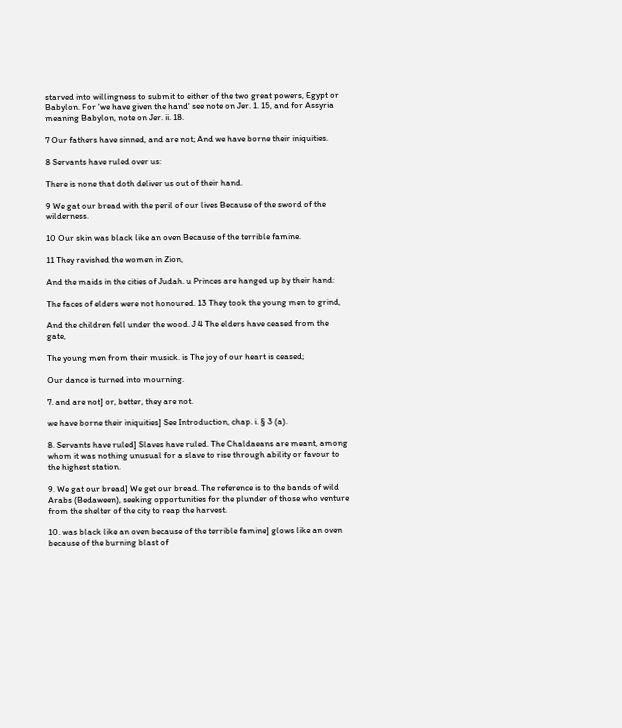starved into willingness to submit to either of the two great powers, Egypt or Babylon. For 'we have given the hand' see note on Jer. 1. 15, and for Assyria meaning Babylon, note on Jer. ii. 18.

7 Our fathers have sinned, and are not; And we have borne their iniquities.

8 Servants have ruled over us:

There is none that doth deliver us out of their hand.

9 We gat our bread with the peril of our lives Because of the sword of the wilderness.

10 Our skin was black like an oven Because of the terrible famine.

11 They ravished the women in Zion,

And the maids in the cities of Judah. u Princes are hanged up by their hand:

The faces of elders were not honoured. 13 They took the young men to grind,

And the children fell under the wood. J 4 The elders have ceased from the gate,

The young men from their musick. is The joy of our heart is ceased;

Our dance is turned into mourning.

7. and are not] or, better, they are not.

we have borne their iniquities] See Introduction, chap. i. § 3 (a).

8. Servants have ruled] Slaves have ruled. The Chaldaeans are meant, among whom it was nothing unusual for a slave to rise through ability or favour to the highest station.

9. We gat our bread] We get our bread. The reference is to the bands of wild Arabs (Bedaween), seeking opportunities for the plunder of those who venture from the shelter of the city to reap the harvest.

10. was black like an oven because of the terrible famine] glows like an oven because of the burning blast of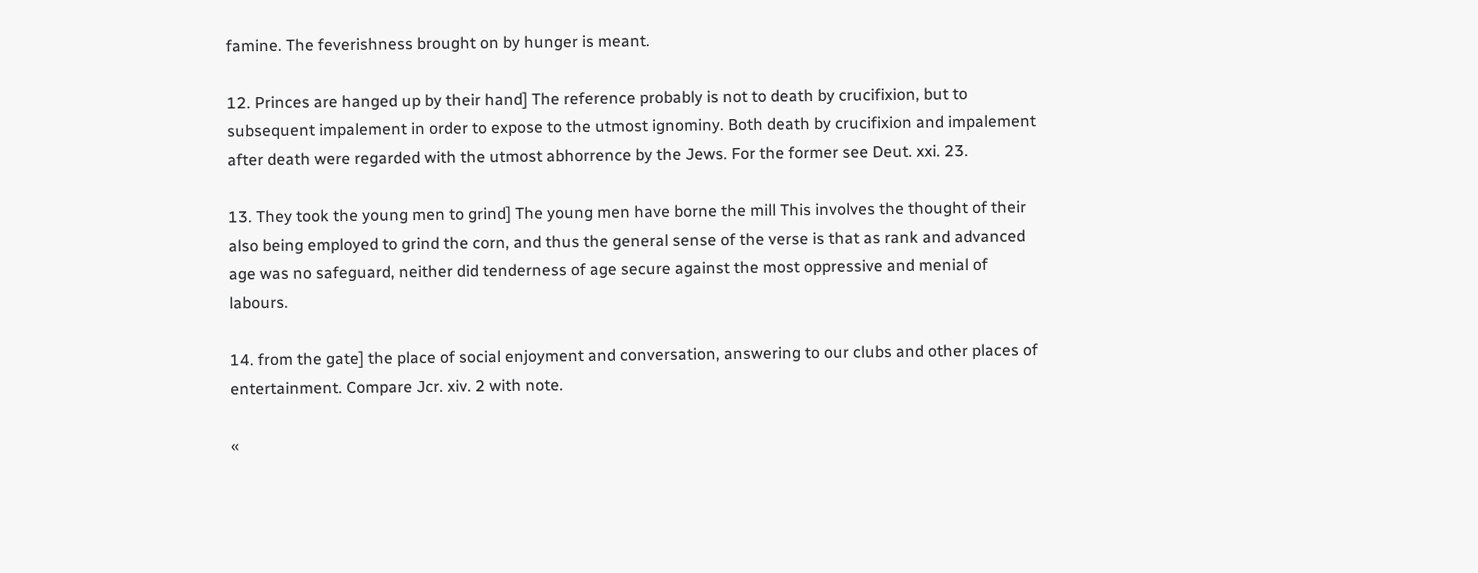famine. The feverishness brought on by hunger is meant.

12. Princes are hanged up by their hand] The reference probably is not to death by crucifixion, but to subsequent impalement in order to expose to the utmost ignominy. Both death by crucifixion and impalement after death were regarded with the utmost abhorrence by the Jews. For the former see Deut. xxi. 23.

13. They took the young men to grind] The young men have borne the mill This involves the thought of their also being employed to grind the corn, and thus the general sense of the verse is that as rank and advanced age was no safeguard, neither did tenderness of age secure against the most oppressive and menial of labours.

14. from the gate] the place of social enjoyment and conversation, answering to our clubs and other places of entertainment. Compare Jcr. xiv. 2 with note.

«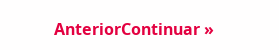AnteriorContinuar »